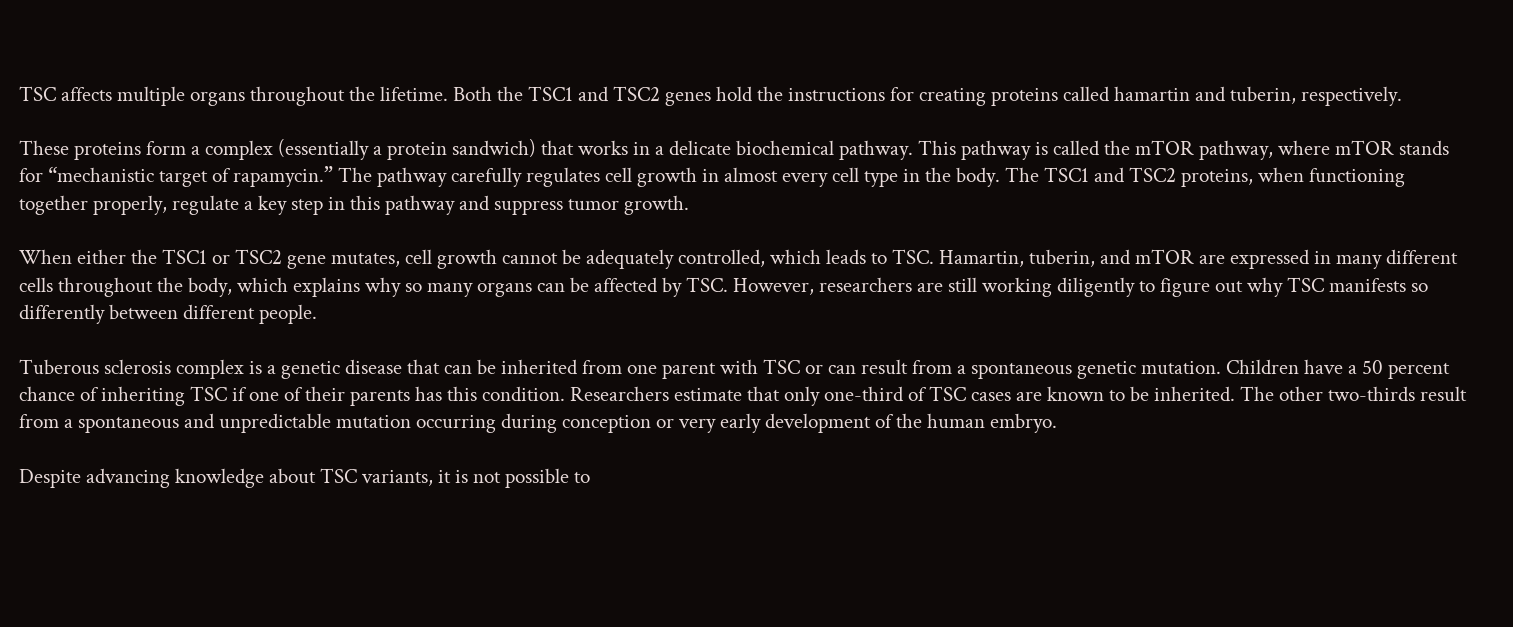TSC affects multiple organs throughout the lifetime. Both the TSC1 and TSC2 genes hold the instructions for creating proteins called hamartin and tuberin, respectively.

These proteins form a complex (essentially a protein sandwich) that works in a delicate biochemical pathway. This pathway is called the mTOR pathway, where mTOR stands for “mechanistic target of rapamycin.” The pathway carefully regulates cell growth in almost every cell type in the body. The TSC1 and TSC2 proteins, when functioning together properly, regulate a key step in this pathway and suppress tumor growth.

When either the TSC1 or TSC2 gene mutates, cell growth cannot be adequately controlled, which leads to TSC. Hamartin, tuberin, and mTOR are expressed in many different cells throughout the body, which explains why so many organs can be affected by TSC. However, researchers are still working diligently to figure out why TSC manifests so differently between different people.

Tuberous sclerosis complex is a genetic disease that can be inherited from one parent with TSC or can result from a spontaneous genetic mutation. Children have a 50 percent chance of inheriting TSC if one of their parents has this condition. Researchers estimate that only one-third of TSC cases are known to be inherited. The other two-thirds result from a spontaneous and unpredictable mutation occurring during conception or very early development of the human embryo.

Despite advancing knowledge about TSC variants, it is not possible to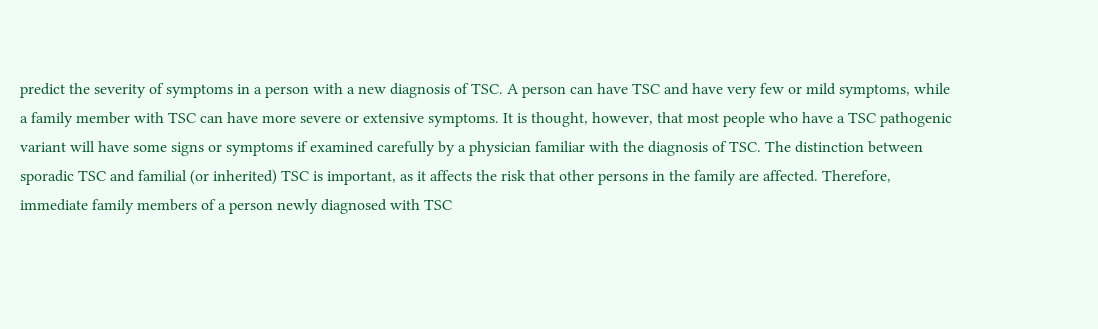predict the severity of symptoms in a person with a new diagnosis of TSC. A person can have TSC and have very few or mild symptoms, while a family member with TSC can have more severe or extensive symptoms. It is thought, however, that most people who have a TSC pathogenic variant will have some signs or symptoms if examined carefully by a physician familiar with the diagnosis of TSC. The distinction between sporadic TSC and familial (or inherited) TSC is important, as it affects the risk that other persons in the family are affected. Therefore, immediate family members of a person newly diagnosed with TSC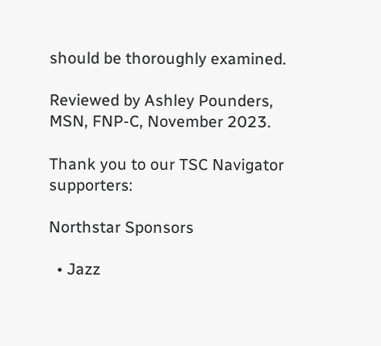should be thoroughly examined.

Reviewed by Ashley Pounders, MSN, FNP-C, November 2023.

Thank you to our TSC Navigator supporters:

Northstar Sponsors

  • Jazz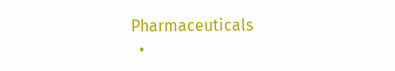Pharmaceuticals
  •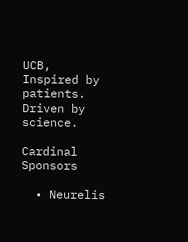UCB, Inspired by patients. Driven by science.

Cardinal Sponsors

  • Neurelis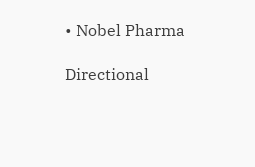• Nobel Pharma

Directional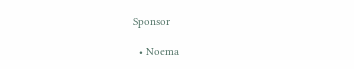Sponsor

  • Noema